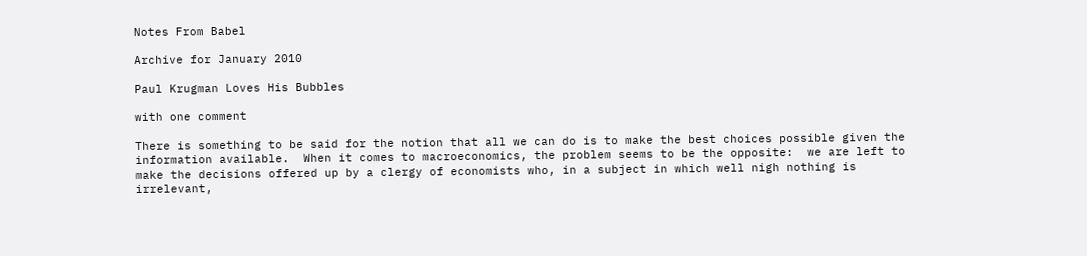Notes From Babel

Archive for January 2010

Paul Krugman Loves His Bubbles

with one comment

There is something to be said for the notion that all we can do is to make the best choices possible given the information available.  When it comes to macroeconomics, the problem seems to be the opposite:  we are left to make the decisions offered up by a clergy of economists who, in a subject in which well nigh nothing is irrelevant,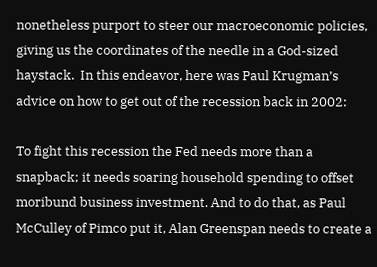nonetheless purport to steer our macroeconomic policies, giving us the coordinates of the needle in a God-sized haystack.  In this endeavor, here was Paul Krugman’s advice on how to get out of the recession back in 2002:

To fight this recession the Fed needs more than a snapback; it needs soaring household spending to offset moribund business investment. And to do that, as Paul McCulley of Pimco put it, Alan Greenspan needs to create a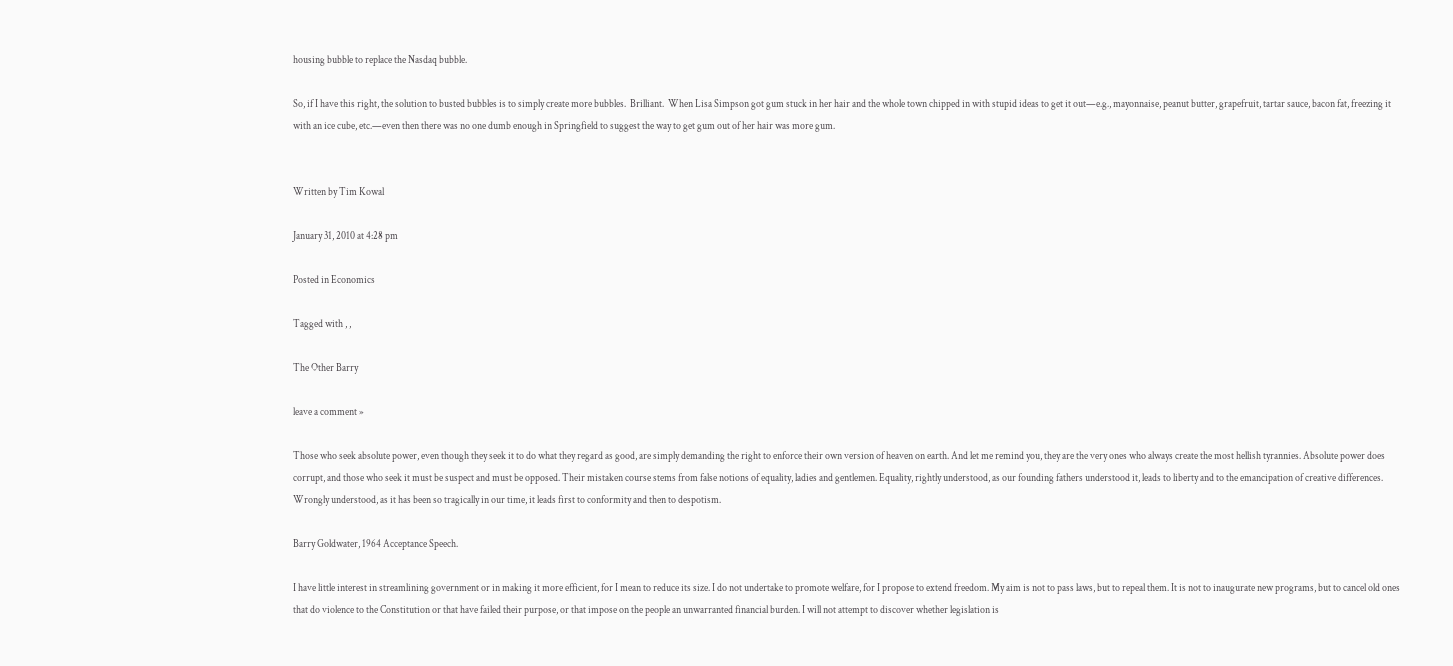housing bubble to replace the Nasdaq bubble.

So, if I have this right, the solution to busted bubbles is to simply create more bubbles.  Brilliant.  When Lisa Simpson got gum stuck in her hair and the whole town chipped in with stupid ideas to get it out—e.g., mayonnaise, peanut butter, grapefruit, tartar sauce, bacon fat, freezing it with an ice cube, etc.—even then there was no one dumb enough in Springfield to suggest the way to get gum out of her hair was more gum.


Written by Tim Kowal

January 31, 2010 at 4:28 pm

Posted in Economics

Tagged with , ,

The Other Barry

leave a comment »

Those who seek absolute power, even though they seek it to do what they regard as good, are simply demanding the right to enforce their own version of heaven on earth. And let me remind you, they are the very ones who always create the most hellish tyrannies. Absolute power does corrupt, and those who seek it must be suspect and must be opposed. Their mistaken course stems from false notions of equality, ladies and gentlemen. Equality, rightly understood, as our founding fathers understood it, leads to liberty and to the emancipation of creative differences. Wrongly understood, as it has been so tragically in our time, it leads first to conformity and then to despotism.

Barry Goldwater, 1964 Acceptance Speech.

I have little interest in streamlining government or in making it more efficient, for I mean to reduce its size. I do not undertake to promote welfare, for I propose to extend freedom. My aim is not to pass laws, but to repeal them. It is not to inaugurate new programs, but to cancel old ones that do violence to the Constitution or that have failed their purpose, or that impose on the people an unwarranted financial burden. I will not attempt to discover whether legislation is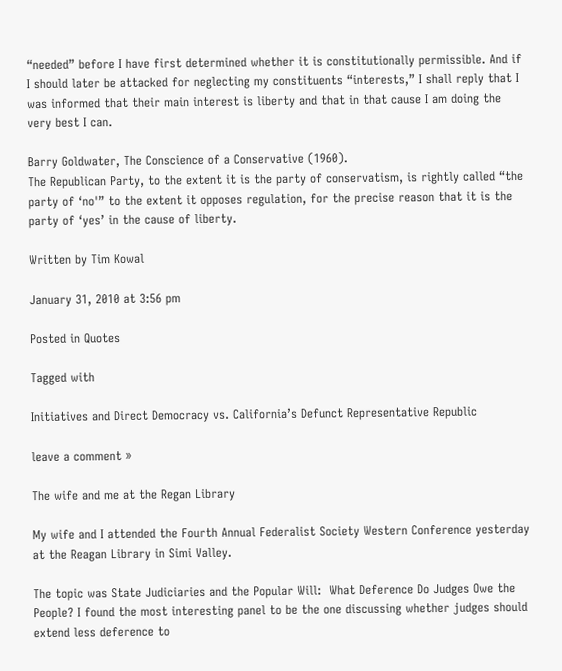“needed” before I have first determined whether it is constitutionally permissible. And if I should later be attacked for neglecting my constituents “interests,” I shall reply that I was informed that their main interest is liberty and that in that cause I am doing the very best I can.

Barry Goldwater, The Conscience of a Conservative (1960).
The Republican Party, to the extent it is the party of conservatism, is rightly called “the party of ‘no'” to the extent it opposes regulation, for the precise reason that it is the party of ‘yes’ in the cause of liberty.

Written by Tim Kowal

January 31, 2010 at 3:56 pm

Posted in Quotes

Tagged with

Initiatives and Direct Democracy vs. California’s Defunct Representative Republic

leave a comment »

The wife and me at the Regan Library

My wife and I attended the Fourth Annual Federalist Society Western Conference yesterday at the Reagan Library in Simi Valley.

The topic was State Judiciaries and the Popular Will:  What Deference Do Judges Owe the People? I found the most interesting panel to be the one discussing whether judges should extend less deference to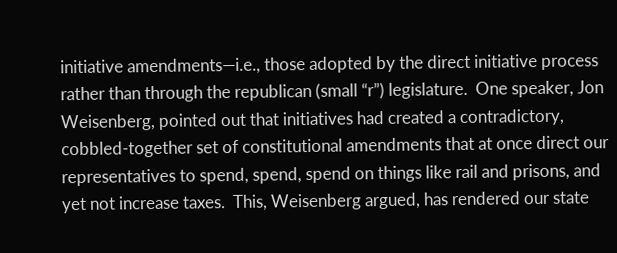initiative amendments—i.e., those adopted by the direct initiative process rather than through the republican (small “r”) legislature.  One speaker, Jon Weisenberg, pointed out that initiatives had created a contradictory, cobbled-together set of constitutional amendments that at once direct our representatives to spend, spend, spend on things like rail and prisons, and yet not increase taxes.  This, Weisenberg argued, has rendered our state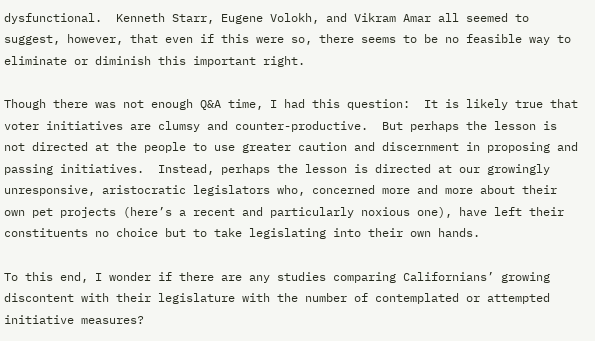dysfunctional.  Kenneth Starr, Eugene Volokh, and Vikram Amar all seemed to suggest, however, that even if this were so, there seems to be no feasible way to eliminate or diminish this important right.

Though there was not enough Q&A time, I had this question:  It is likely true that voter initiatives are clumsy and counter-productive.  But perhaps the lesson is not directed at the people to use greater caution and discernment in proposing and passing initiatives.  Instead, perhaps the lesson is directed at our growingly unresponsive, aristocratic legislators who, concerned more and more about their own pet projects (here’s a recent and particularly noxious one), have left their constituents no choice but to take legislating into their own hands.

To this end, I wonder if there are any studies comparing Californians’ growing discontent with their legislature with the number of contemplated or attempted initiative measures?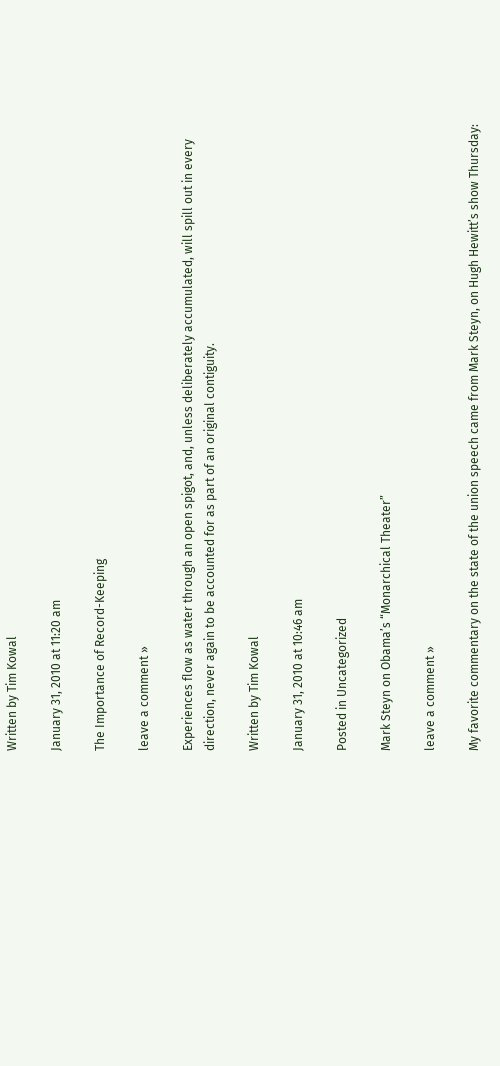Written by Tim Kowal

January 31, 2010 at 11:20 am

The Importance of Record-Keeping

leave a comment »

Experiences flow as water through an open spigot, and, unless deliberately accumulated, will spill out in every direction, never again to be accounted for as part of an original contiguity.

Written by Tim Kowal

January 31, 2010 at 10:46 am

Posted in Uncategorized

Mark Steyn on Obama’s “Monarchical Theater”

leave a comment »

My favorite commentary on the state of the union speech came from Mark Steyn, on Hugh Hewitt’s show Thursday: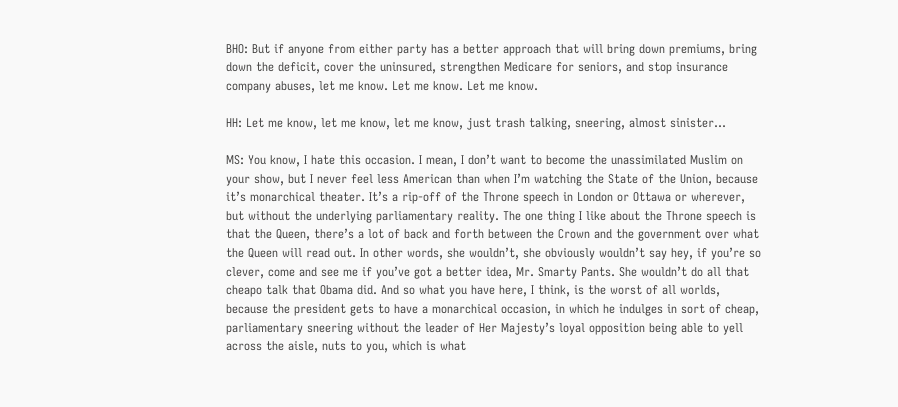BHO: But if anyone from either party has a better approach that will bring down premiums, bring down the deficit, cover the uninsured, strengthen Medicare for seniors, and stop insurance company abuses, let me know. Let me know. Let me know.

HH: Let me know, let me know, let me know, just trash talking, sneering, almost sinister…

MS: You know, I hate this occasion. I mean, I don’t want to become the unassimilated Muslim on your show, but I never feel less American than when I’m watching the State of the Union, because it’s monarchical theater. It’s a rip-off of the Throne speech in London or Ottawa or wherever, but without the underlying parliamentary reality. The one thing I like about the Throne speech is that the Queen, there’s a lot of back and forth between the Crown and the government over what the Queen will read out. In other words, she wouldn’t, she obviously wouldn’t say hey, if you’re so clever, come and see me if you’ve got a better idea, Mr. Smarty Pants. She wouldn’t do all that cheapo talk that Obama did. And so what you have here, I think, is the worst of all worlds, because the president gets to have a monarchical occasion, in which he indulges in sort of cheap, parliamentary sneering without the leader of Her Majesty’s loyal opposition being able to yell across the aisle, nuts to you, which is what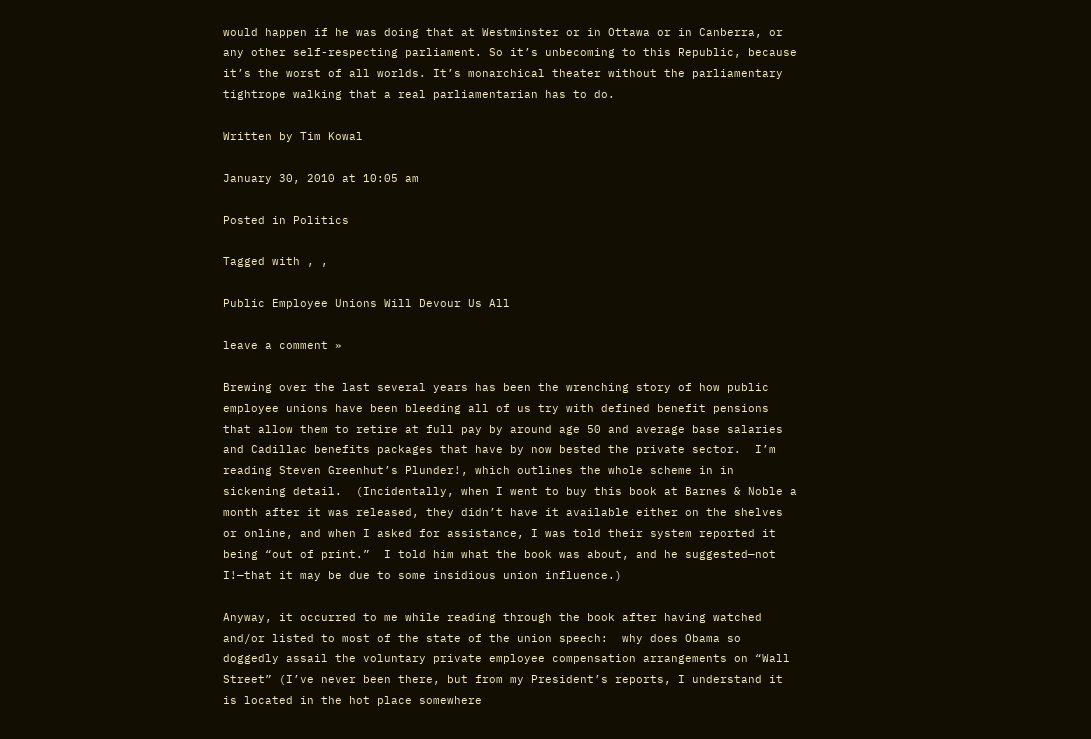would happen if he was doing that at Westminster or in Ottawa or in Canberra, or any other self-respecting parliament. So it’s unbecoming to this Republic, because it’s the worst of all worlds. It’s monarchical theater without the parliamentary tightrope walking that a real parliamentarian has to do.

Written by Tim Kowal

January 30, 2010 at 10:05 am

Posted in Politics

Tagged with , ,

Public Employee Unions Will Devour Us All

leave a comment »

Brewing over the last several years has been the wrenching story of how public employee unions have been bleeding all of us try with defined benefit pensions that allow them to retire at full pay by around age 50 and average base salaries and Cadillac benefits packages that have by now bested the private sector.  I’m reading Steven Greenhut’s Plunder!, which outlines the whole scheme in in sickening detail.  (Incidentally, when I went to buy this book at Barnes & Noble a month after it was released, they didn’t have it available either on the shelves or online, and when I asked for assistance, I was told their system reported it being “out of print.”  I told him what the book was about, and he suggested—not I!—that it may be due to some insidious union influence.)

Anyway, it occurred to me while reading through the book after having watched and/or listed to most of the state of the union speech:  why does Obama so doggedly assail the voluntary private employee compensation arrangements on “Wall Street” (I’ve never been there, but from my President’s reports, I understand it is located in the hot place somewhere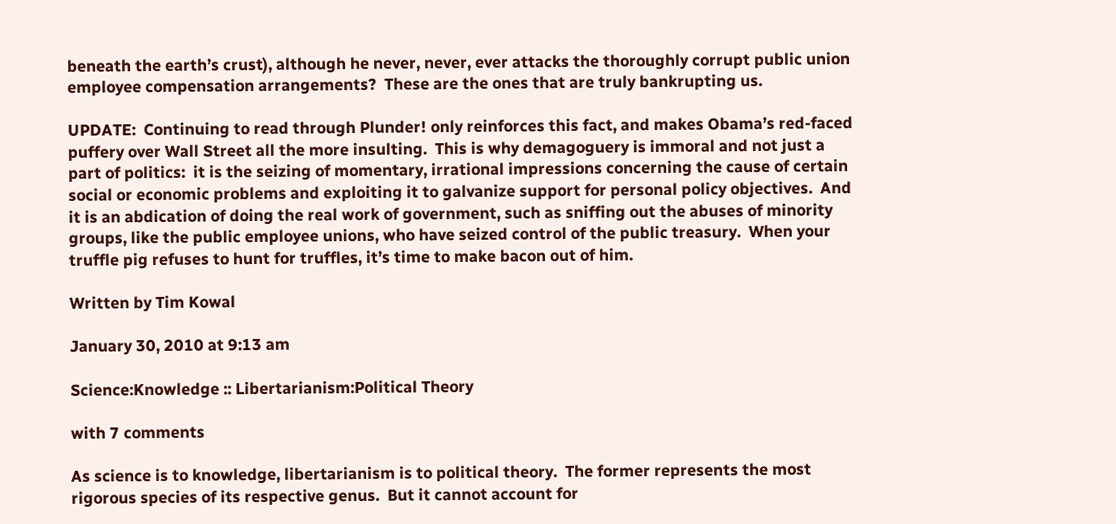beneath the earth’s crust), although he never, never, ever attacks the thoroughly corrupt public union employee compensation arrangements?  These are the ones that are truly bankrupting us.

UPDATE:  Continuing to read through Plunder! only reinforces this fact, and makes Obama’s red-faced puffery over Wall Street all the more insulting.  This is why demagoguery is immoral and not just a part of politics:  it is the seizing of momentary, irrational impressions concerning the cause of certain social or economic problems and exploiting it to galvanize support for personal policy objectives.  And it is an abdication of doing the real work of government, such as sniffing out the abuses of minority groups, like the public employee unions, who have seized control of the public treasury.  When your truffle pig refuses to hunt for truffles, it’s time to make bacon out of him.

Written by Tim Kowal

January 30, 2010 at 9:13 am

Science:Knowledge :: Libertarianism:Political Theory

with 7 comments

As science is to knowledge, libertarianism is to political theory.  The former represents the most rigorous species of its respective genus.  But it cannot account for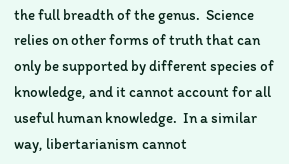the full breadth of the genus.  Science relies on other forms of truth that can only be supported by different species of knowledge, and it cannot account for all useful human knowledge.  In a similar way, libertarianism cannot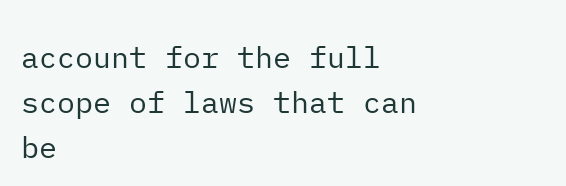account for the full scope of laws that can be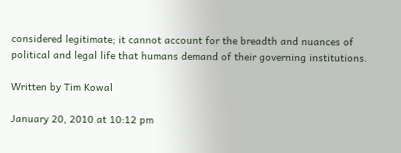considered legitimate; it cannot account for the breadth and nuances of political and legal life that humans demand of their governing institutions.

Written by Tim Kowal

January 20, 2010 at 10:12 pm